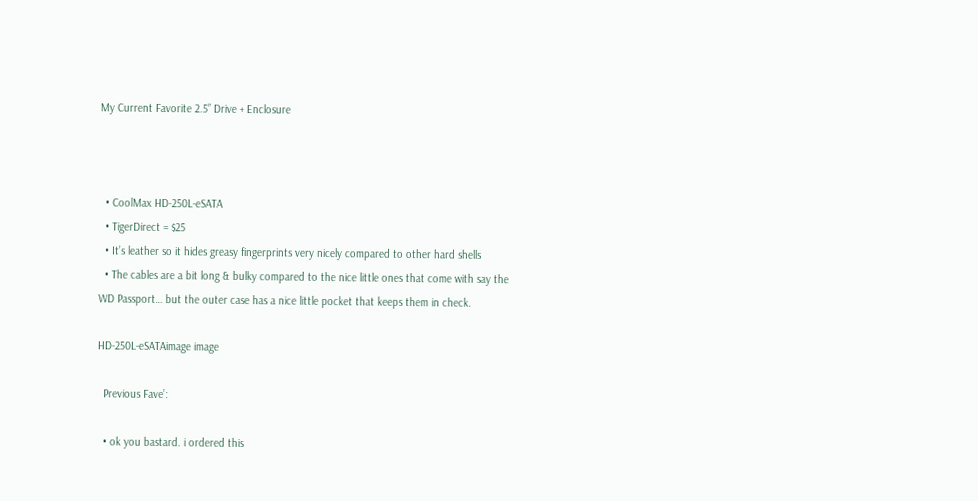My Current Favorite 2.5” Drive + Enclosure



  • CoolMax HD-250L-eSATA
  • TigerDirect = $25
  • It’s leather so it hides greasy fingerprints very nicely compared to other hard shells
  • The cables are a bit long & bulky compared to the nice little ones that come with say the WD Passport… but the outer case has a nice little pocket that keeps them in check.

HD-250L-eSATAimage image

  Previous Fave’:

  • ok you bastard. i ordered this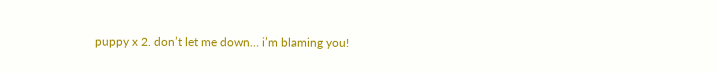puppy x 2. don’t let me down… i’m blaming you!